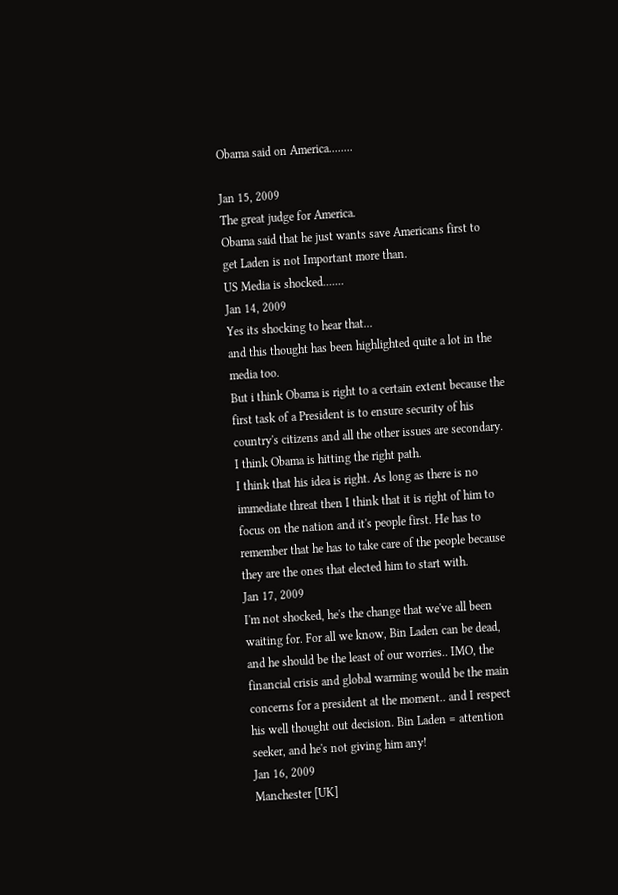Obama said on America........

Jan 15, 2009
The great judge for America.
Obama said that he just wants save Americans first to get Laden is not Important more than.
US Media is shocked.......
Jan 14, 2009
Yes its shocking to hear that...
and this thought has been highlighted quite a lot in the media too.
But i think Obama is right to a certain extent because the first task of a President is to ensure security of his country's citizens and all the other issues are secondary.
I think Obama is hitting the right path.
I think that his idea is right. As long as there is no immediate threat then I think that it is right of him to focus on the nation and it's people first. He has to remember that he has to take care of the people because they are the ones that elected him to start with.
Jan 17, 2009
I'm not shocked, he's the change that we've all been waiting for. For all we know, Bin Laden can be dead, and he should be the least of our worries.. IMO, the financial crisis and global warming would be the main concerns for a president at the moment.. and I respect his well thought out decision. Bin Laden = attention seeker, and he's not giving him any!
Jan 16, 2009
Manchester [UK]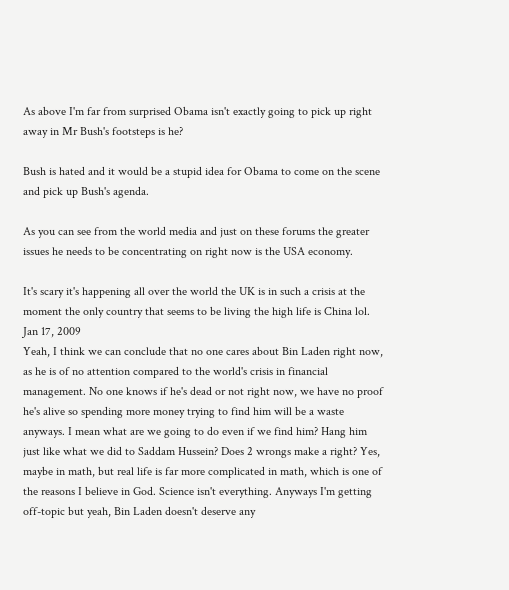As above I'm far from surprised Obama isn't exactly going to pick up right away in Mr Bush's footsteps is he?

Bush is hated and it would be a stupid idea for Obama to come on the scene and pick up Bush's agenda.

As you can see from the world media and just on these forums the greater issues he needs to be concentrating on right now is the USA economy.

It's scary it's happening all over the world the UK is in such a crisis at the moment the only country that seems to be living the high life is China lol.
Jan 17, 2009
Yeah, I think we can conclude that no one cares about Bin Laden right now, as he is of no attention compared to the world's crisis in financial management. No one knows if he's dead or not right now, we have no proof he's alive so spending more money trying to find him will be a waste anyways. I mean what are we going to do even if we find him? Hang him just like what we did to Saddam Hussein? Does 2 wrongs make a right? Yes, maybe in math, but real life is far more complicated in math, which is one of the reasons I believe in God. Science isn't everything. Anyways I'm getting off-topic but yeah, Bin Laden doesn't deserve any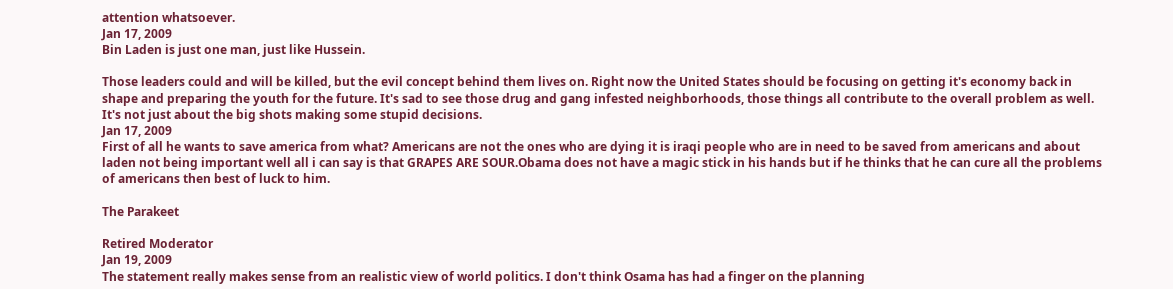attention whatsoever.
Jan 17, 2009
Bin Laden is just one man, just like Hussein.

Those leaders could and will be killed, but the evil concept behind them lives on. Right now the United States should be focusing on getting it's economy back in shape and preparing the youth for the future. It's sad to see those drug and gang infested neighborhoods, those things all contribute to the overall problem as well. It's not just about the big shots making some stupid decisions.
Jan 17, 2009
First of all he wants to save america from what? Americans are not the ones who are dying it is iraqi people who are in need to be saved from americans and about laden not being important well all i can say is that GRAPES ARE SOUR.Obama does not have a magic stick in his hands but if he thinks that he can cure all the problems of americans then best of luck to him.

The Parakeet

Retired Moderator
Jan 19, 2009
The statement really makes sense from an realistic view of world politics. I don't think Osama has had a finger on the planning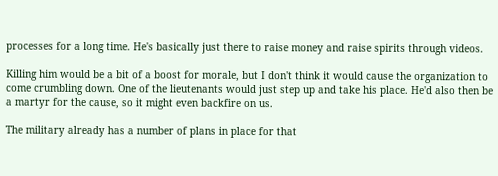processes for a long time. He's basically just there to raise money and raise spirits through videos.

Killing him would be a bit of a boost for morale, but I don't think it would cause the organization to come crumbling down. One of the lieutenants would just step up and take his place. He'd also then be a martyr for the cause, so it might even backfire on us.

The military already has a number of plans in place for that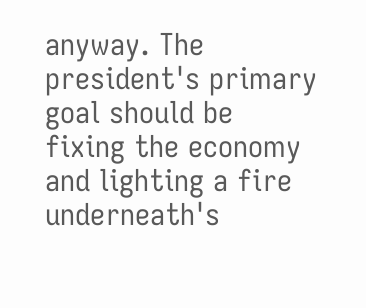anyway. The president's primary goal should be fixing the economy and lighting a fire underneath's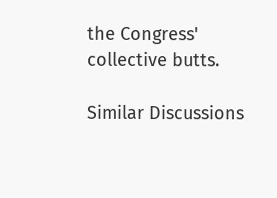the Congress' collective butts.

Similar Discussions